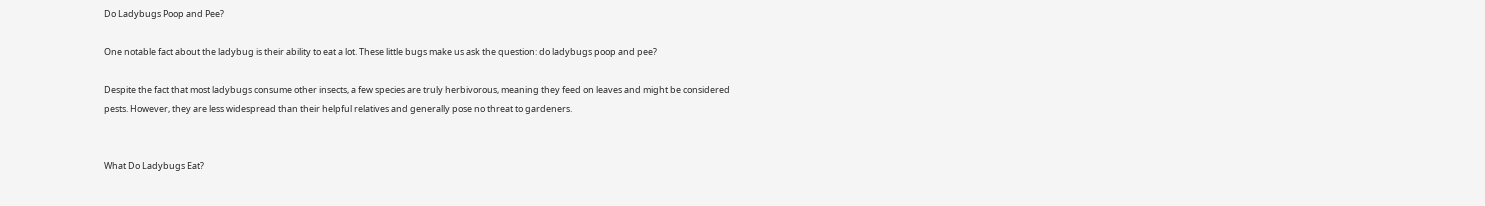Do Ladybugs Poop and Pee?

One notable fact about the ladybug is their ability to eat a lot. These little bugs make us ask the question: do ladybugs poop and pee?

Despite the fact that most ladybugs consume other insects, a few species are truly herbivorous, meaning they feed on leaves and might be considered pests. However, they are less widespread than their helpful relatives and generally pose no threat to gardeners.


What Do Ladybugs Eat?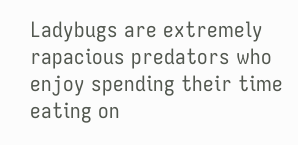Ladybugs are extremely rapacious predators who enjoy spending their time eating on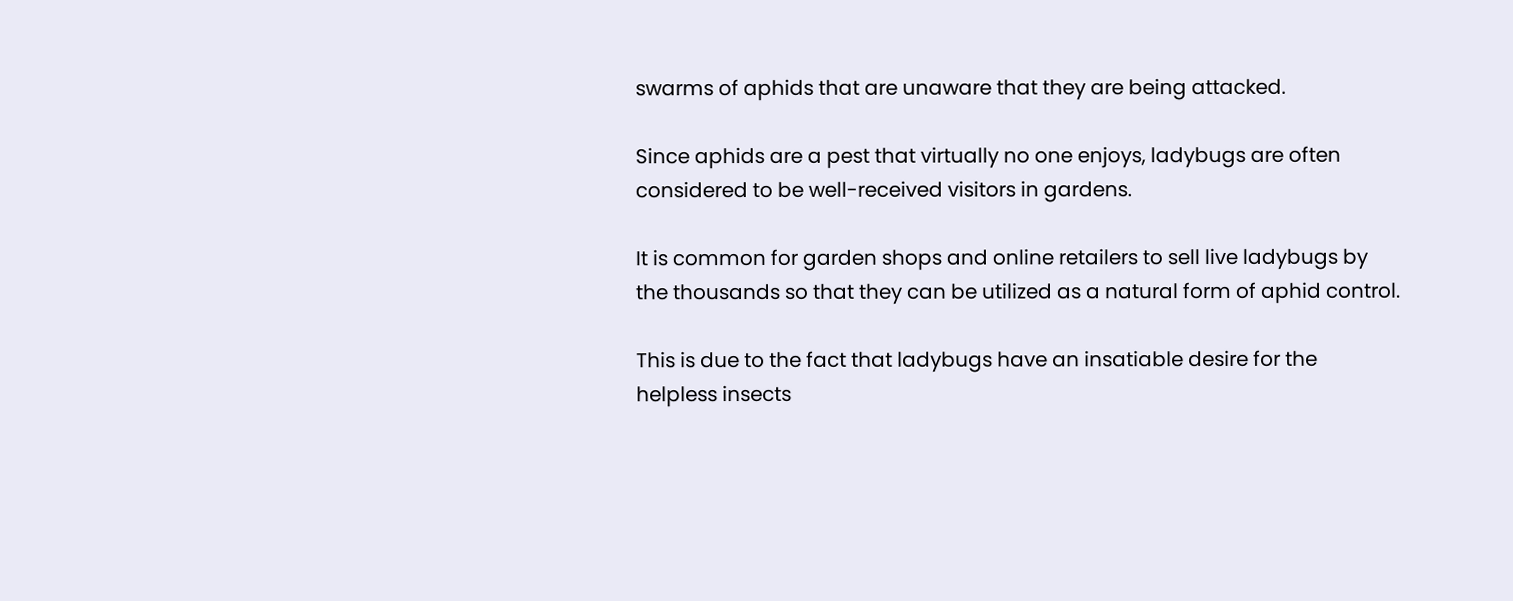swarms of aphids that are unaware that they are being attacked.

Since aphids are a pest that virtually no one enjoys, ladybugs are often considered to be well-received visitors in gardens.

It is common for garden shops and online retailers to sell live ladybugs by the thousands so that they can be utilized as a natural form of aphid control.

This is due to the fact that ladybugs have an insatiable desire for the helpless insects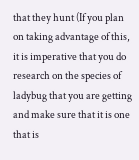that they hunt (If you plan on taking advantage of this, it is imperative that you do research on the species of ladybug that you are getting and make sure that it is one that is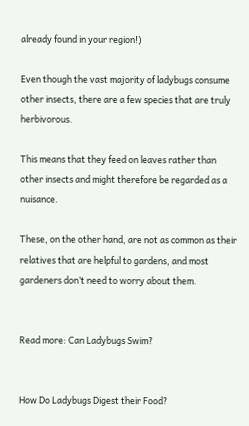already found in your region!)

Even though the vast majority of ladybugs consume other insects, there are a few species that are truly herbivorous.

This means that they feed on leaves rather than other insects and might therefore be regarded as a nuisance.

These, on the other hand, are not as common as their relatives that are helpful to gardens, and most gardeners don’t need to worry about them.


Read more: Can Ladybugs Swim?


How Do Ladybugs Digest their Food?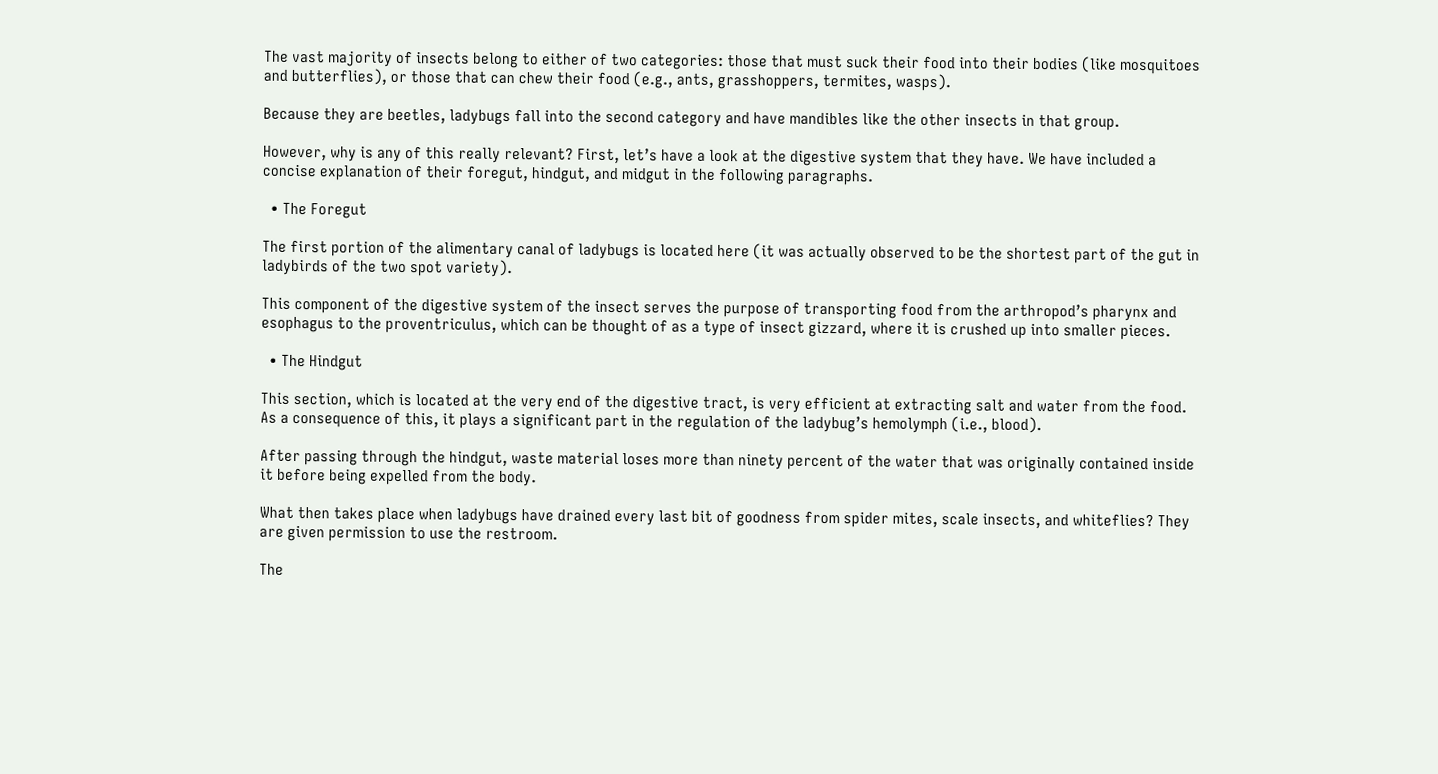The vast majority of insects belong to either of two categories: those that must suck their food into their bodies (like mosquitoes and butterflies), or those that can chew their food (e.g., ants, grasshoppers, termites, wasps).

Because they are beetles, ladybugs fall into the second category and have mandibles like the other insects in that group.

However, why is any of this really relevant? First, let’s have a look at the digestive system that they have. We have included a concise explanation of their foregut, hindgut, and midgut in the following paragraphs.

  • The Foregut

The first portion of the alimentary canal of ladybugs is located here (it was actually observed to be the shortest part of the gut in ladybirds of the two spot variety).

This component of the digestive system of the insect serves the purpose of transporting food from the arthropod’s pharynx and esophagus to the proventriculus, which can be thought of as a type of insect gizzard, where it is crushed up into smaller pieces.

  • The Hindgut

This section, which is located at the very end of the digestive tract, is very efficient at extracting salt and water from the food. As a consequence of this, it plays a significant part in the regulation of the ladybug’s hemolymph (i.e., blood).

After passing through the hindgut, waste material loses more than ninety percent of the water that was originally contained inside it before being expelled from the body.

What then takes place when ladybugs have drained every last bit of goodness from spider mites, scale insects, and whiteflies? They are given permission to use the restroom.

The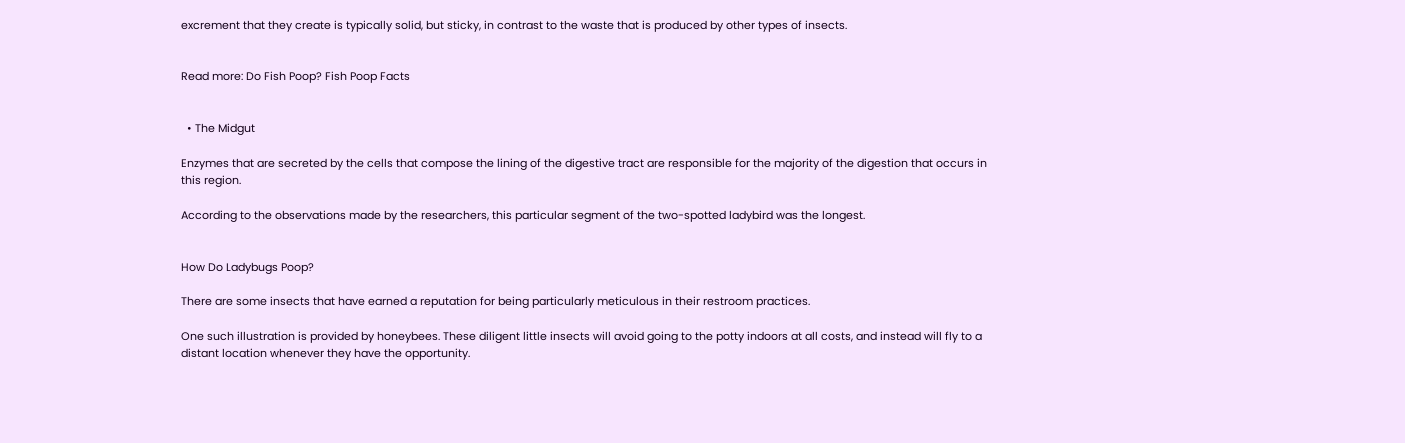excrement that they create is typically solid, but sticky, in contrast to the waste that is produced by other types of insects.


Read more: Do Fish Poop? Fish Poop Facts


  • The Midgut

Enzymes that are secreted by the cells that compose the lining of the digestive tract are responsible for the majority of the digestion that occurs in this region.

According to the observations made by the researchers, this particular segment of the two-spotted ladybird was the longest.


How Do Ladybugs Poop?

There are some insects that have earned a reputation for being particularly meticulous in their restroom practices.

One such illustration is provided by honeybees. These diligent little insects will avoid going to the potty indoors at all costs, and instead will fly to a distant location whenever they have the opportunity.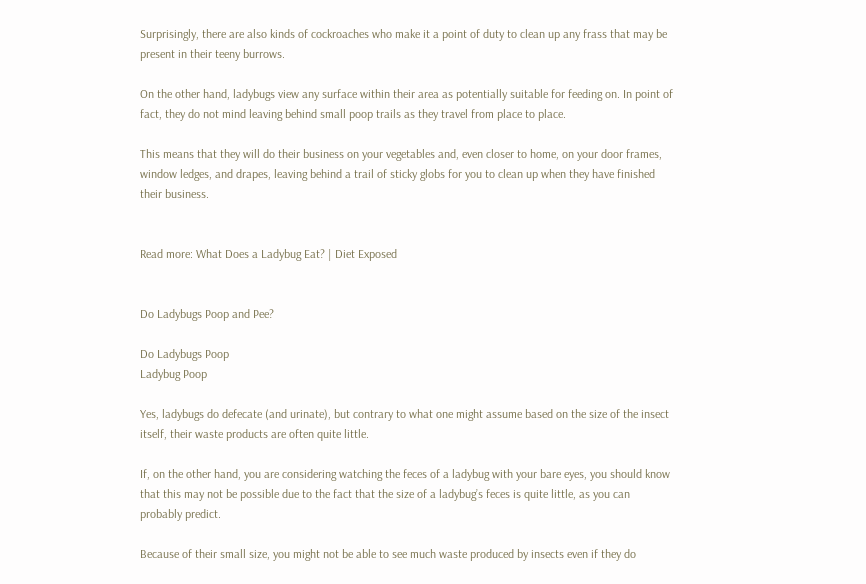Surprisingly, there are also kinds of cockroaches who make it a point of duty to clean up any frass that may be present in their teeny burrows.

On the other hand, ladybugs view any surface within their area as potentially suitable for feeding on. In point of fact, they do not mind leaving behind small poop trails as they travel from place to place.

This means that they will do their business on your vegetables and, even closer to home, on your door frames, window ledges, and drapes, leaving behind a trail of sticky globs for you to clean up when they have finished their business.


Read more: What Does a Ladybug Eat? | Diet Exposed


Do Ladybugs Poop and Pee?

Do Ladybugs Poop
Ladybug Poop

Yes, ladybugs do defecate (and urinate), but contrary to what one might assume based on the size of the insect itself, their waste products are often quite little.

If, on the other hand, you are considering watching the feces of a ladybug with your bare eyes, you should know that this may not be possible due to the fact that the size of a ladybug’s feces is quite little, as you can probably predict.

Because of their small size, you might not be able to see much waste produced by insects even if they do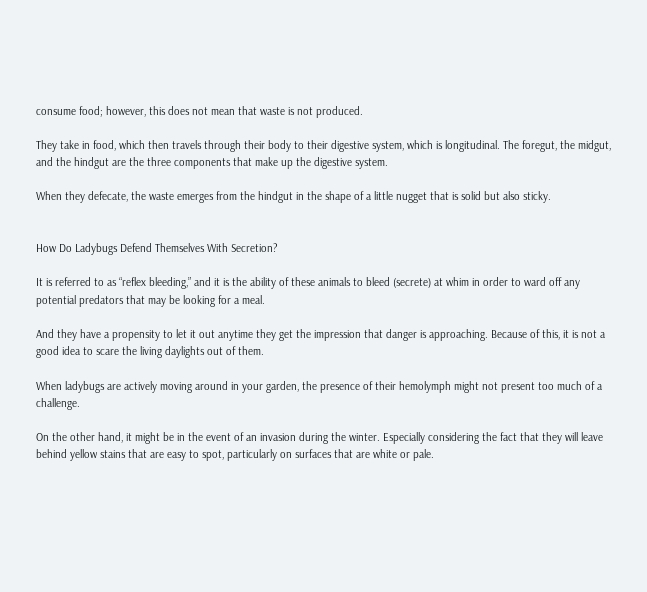consume food; however, this does not mean that waste is not produced.

They take in food, which then travels through their body to their digestive system, which is longitudinal. The foregut, the midgut, and the hindgut are the three components that make up the digestive system.

When they defecate, the waste emerges from the hindgut in the shape of a little nugget that is solid but also sticky.


How Do Ladybugs Defend Themselves With Secretion?

It is referred to as “reflex bleeding,” and it is the ability of these animals to bleed (secrete) at whim in order to ward off any potential predators that may be looking for a meal.

And they have a propensity to let it out anytime they get the impression that danger is approaching. Because of this, it is not a good idea to scare the living daylights out of them.

When ladybugs are actively moving around in your garden, the presence of their hemolymph might not present too much of a challenge.

On the other hand, it might be in the event of an invasion during the winter. Especially considering the fact that they will leave behind yellow stains that are easy to spot, particularly on surfaces that are white or pale.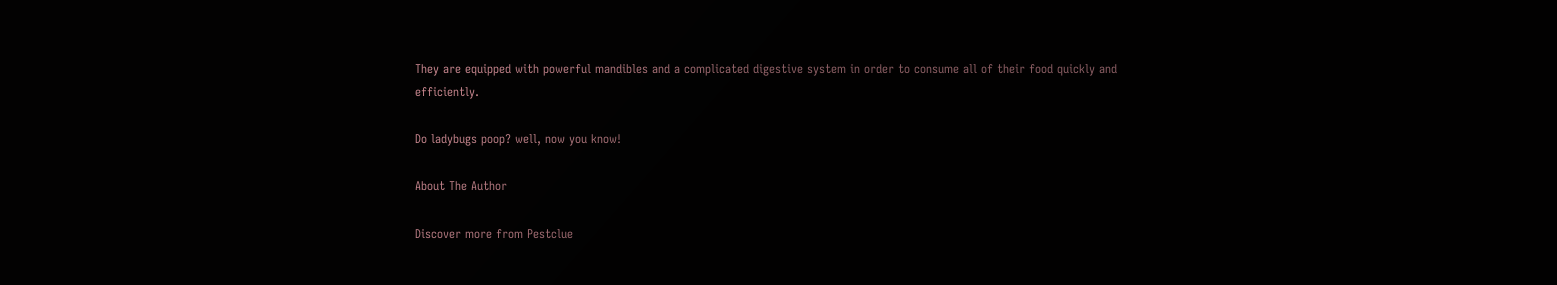They are equipped with powerful mandibles and a complicated digestive system in order to consume all of their food quickly and efficiently.

Do ladybugs poop? well, now you know!

About The Author

Discover more from Pestclue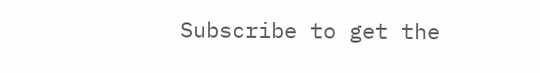Subscribe to get the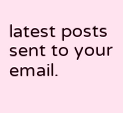latest posts sent to your email.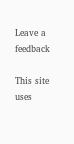Leave a feedback

This site uses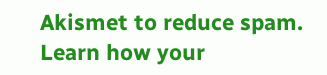Akismet to reduce spam. Learn how your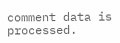comment data is processed.